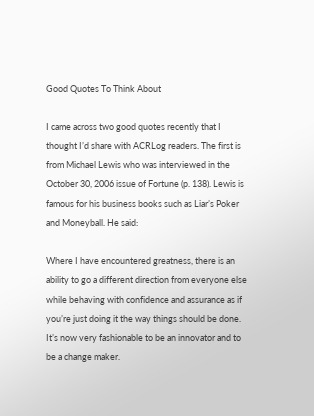Good Quotes To Think About

I came across two good quotes recently that I thought I’d share with ACRLog readers. The first is from Michael Lewis who was interviewed in the October 30, 2006 issue of Fortune (p. 138). Lewis is famous for his business books such as Liar’s Poker and Moneyball. He said:

Where I have encountered greatness, there is an ability to go a different direction from everyone else while behaving with confidence and assurance as if you’re just doing it the way things should be done. It’s now very fashionable to be an innovator and to be a change maker.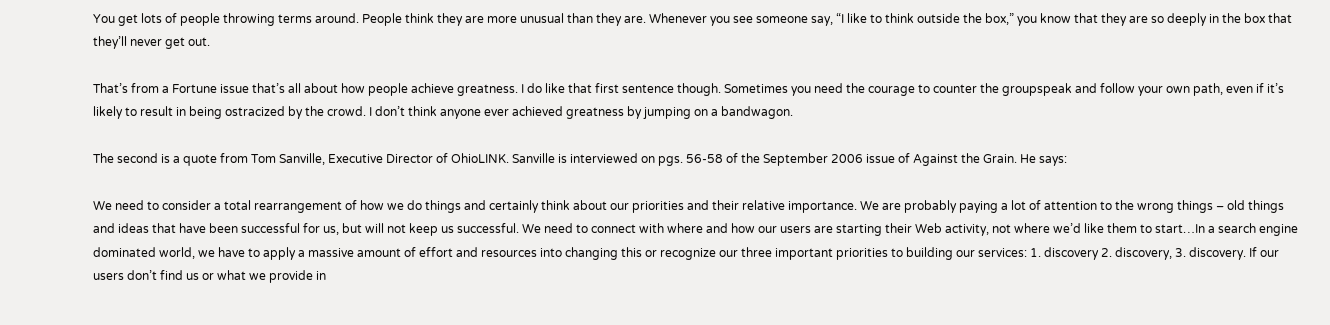You get lots of people throwing terms around. People think they are more unusual than they are. Whenever you see someone say, “I like to think outside the box,” you know that they are so deeply in the box that they’ll never get out.

That’s from a Fortune issue that’s all about how people achieve greatness. I do like that first sentence though. Sometimes you need the courage to counter the groupspeak and follow your own path, even if it’s likely to result in being ostracized by the crowd. I don’t think anyone ever achieved greatness by jumping on a bandwagon.

The second is a quote from Tom Sanville, Executive Director of OhioLINK. Sanville is interviewed on pgs. 56-58 of the September 2006 issue of Against the Grain. He says:

We need to consider a total rearrangement of how we do things and certainly think about our priorities and their relative importance. We are probably paying a lot of attention to the wrong things – old things and ideas that have been successful for us, but will not keep us successful. We need to connect with where and how our users are starting their Web activity, not where we’d like them to start…In a search engine dominated world, we have to apply a massive amount of effort and resources into changing this or recognize our three important priorities to building our services: 1. discovery 2. discovery, 3. discovery. If our users don’t find us or what we provide in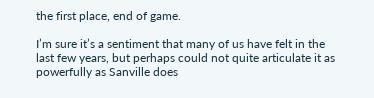the first place, end of game.

I’m sure it’s a sentiment that many of us have felt in the last few years, but perhaps could not quite articulate it as powerfully as Sanville does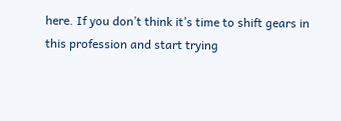here. If you don’t think it’s time to shift gears in this profession and start trying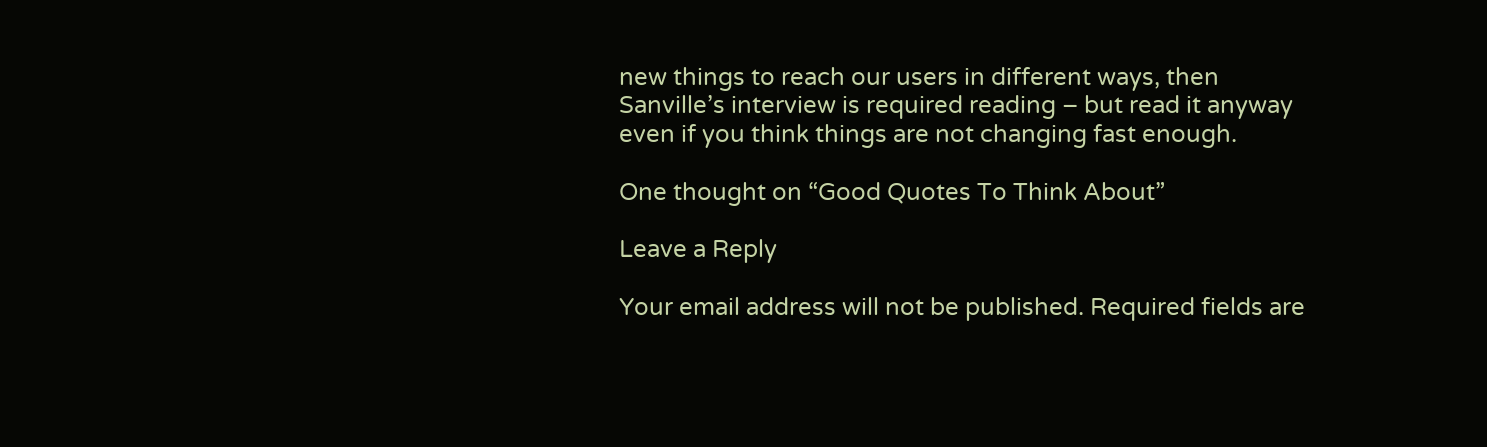new things to reach our users in different ways, then Sanville’s interview is required reading – but read it anyway even if you think things are not changing fast enough.

One thought on “Good Quotes To Think About”

Leave a Reply

Your email address will not be published. Required fields are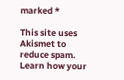marked *

This site uses Akismet to reduce spam. Learn how your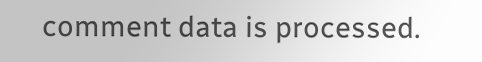comment data is processed.